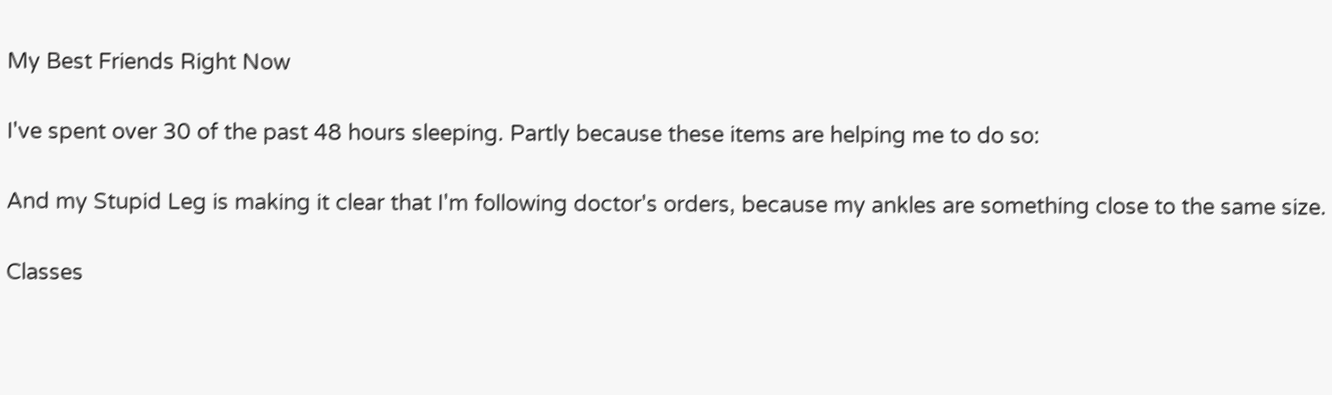My Best Friends Right Now

I've spent over 30 of the past 48 hours sleeping. Partly because these items are helping me to do so:

And my Stupid Leg is making it clear that I'm following doctor's orders, because my ankles are something close to the same size.

Classes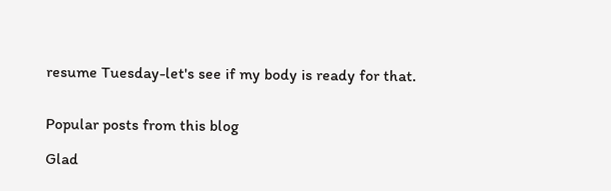resume Tuesday-let's see if my body is ready for that.


Popular posts from this blog

Glad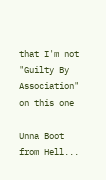that I'm not "Guilty By Association" on this one

Unna Boot from Hell...